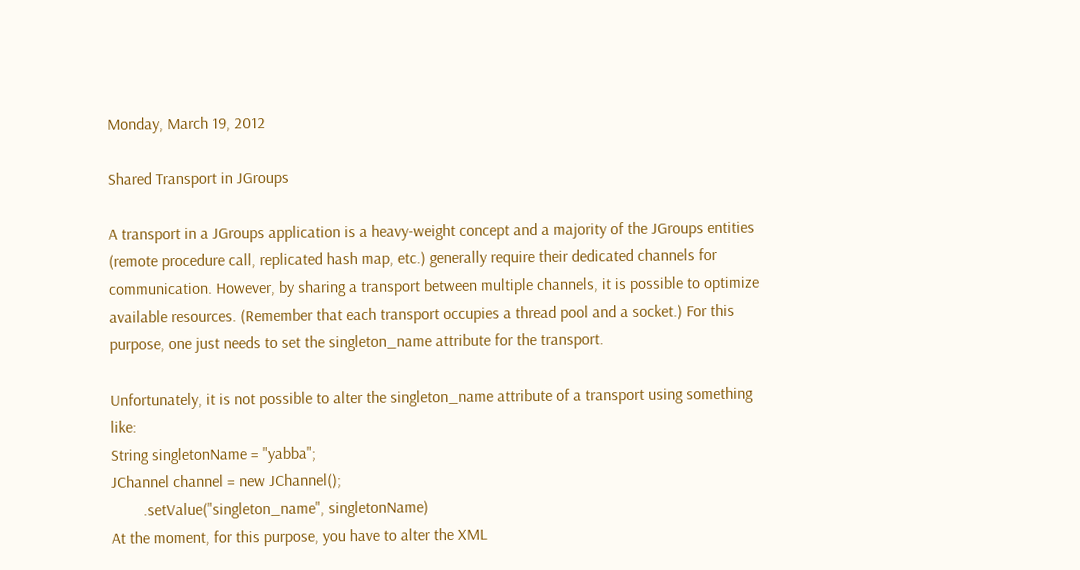Monday, March 19, 2012

Shared Transport in JGroups

A transport in a JGroups application is a heavy-weight concept and a majority of the JGroups entities (remote procedure call, replicated hash map, etc.) generally require their dedicated channels for communication. However, by sharing a transport between multiple channels, it is possible to optimize available resources. (Remember that each transport occupies a thread pool and a socket.) For this purpose, one just needs to set the singleton_name attribute for the transport.

Unfortunately, it is not possible to alter the singleton_name attribute of a transport using something like:
String singletonName = "yabba";
JChannel channel = new JChannel();
        .setValue("singleton_name", singletonName)
At the moment, for this purpose, you have to alter the XML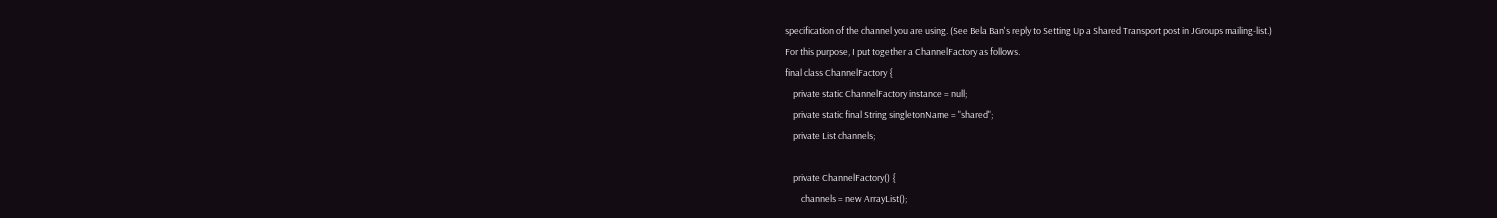specification of the channel you are using. (See Bela Ban's reply to Setting Up a Shared Transport post in JGroups mailing-list.)
For this purpose, I put together a ChannelFactory as follows.
final class ChannelFactory {
    private static ChannelFactory instance = null;
    private static final String singletonName = "shared";
    private List channels;

    private ChannelFactory() {
        channels = new ArrayList();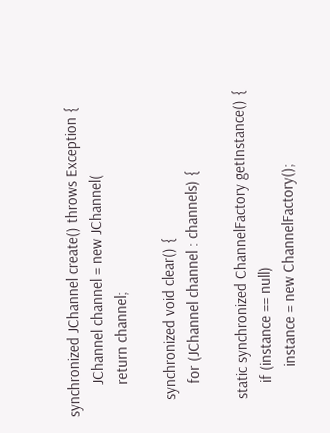synchronized JChannel create() throws Exception {
        JChannel channel = new JChannel(
        return channel;

    synchronized void clear() {
        for (JChannel channel : channels) {

    static synchronized ChannelFactory getInstance() {
        if (instance == null)
            instance = new ChannelFactory();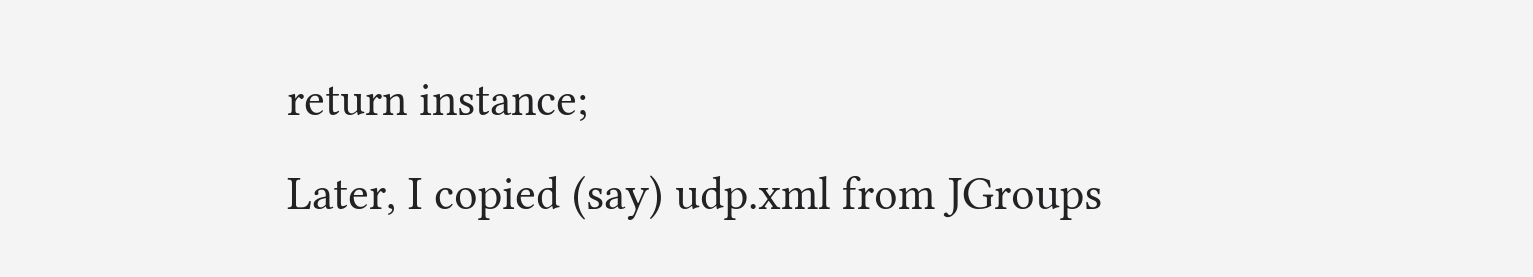return instance;
Later, I copied (say) udp.xml from JGroups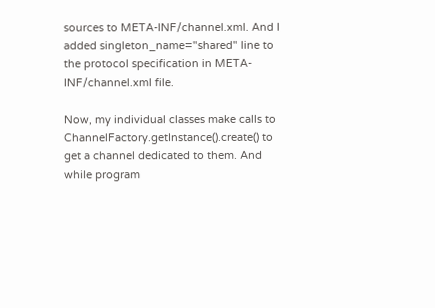sources to META-INF/channel.xml. And I added singleton_name="shared" line to the protocol specification in META-INF/channel.xml file.

Now, my individual classes make calls to ChannelFactory.getInstance().create() to get a channel dedicated to them. And while program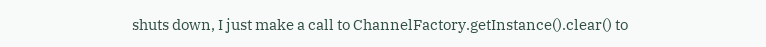shuts down, I just make a call to ChannelFactory.getInstance().clear() to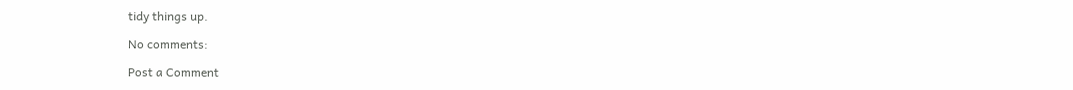tidy things up.

No comments:

Post a Comment